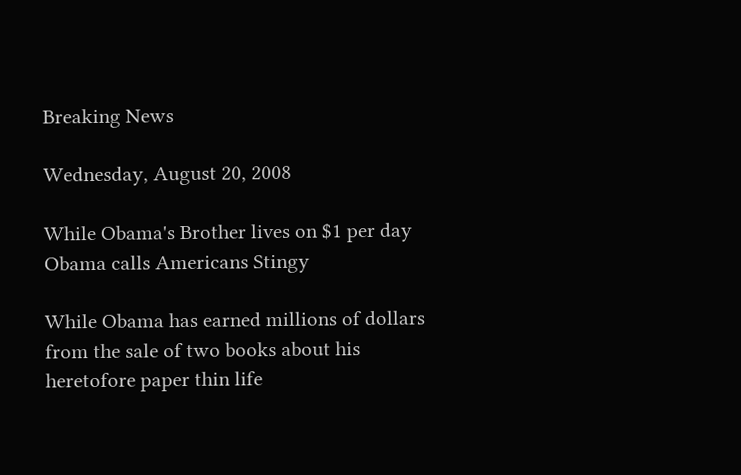Breaking News

Wednesday, August 20, 2008

While Obama's Brother lives on $1 per day Obama calls Americans Stingy

While Obama has earned millions of dollars from the sale of two books about his heretofore paper thin life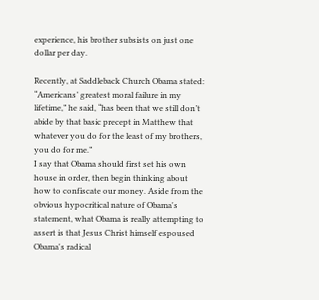experience, his brother subsists on just one dollar per day.

Recently, at Saddleback Church Obama stated:
“Americans’ greatest moral failure in my lifetime,” he said, “has been that we still don’t abide by that basic precept in Matthew that whatever you do for the least of my brothers, you do for me.”
I say that Obama should first set his own house in order, then begin thinking about how to confiscate our money. Aside from the obvious hypocritical nature of Obama's statement, what Obama is really attempting to assert is that Jesus Christ himself espoused Obama's radical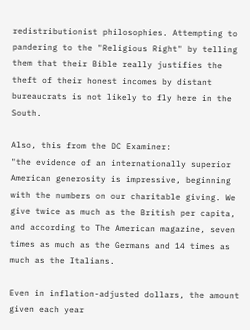redistributionist philosophies. Attempting to pandering to the "Religious Right" by telling them that their Bible really justifies the theft of their honest incomes by distant bureaucrats is not likely to fly here in the South.

Also, this from the DC Examiner:
"the evidence of an internationally superior American generosity is impressive, beginning with the numbers on our charitable giving. We give twice as much as the British per capita, and according to The American magazine, seven times as much as the Germans and 14 times as much as the Italians.

Even in inflation-adjusted dollars, the amount given each year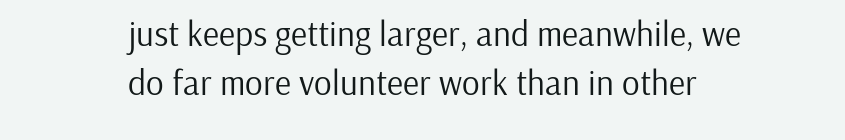just keeps getting larger, and meanwhile, we do far more volunteer work than in other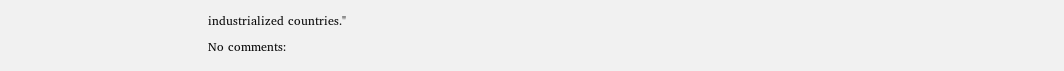industrialized countries."

No comments: